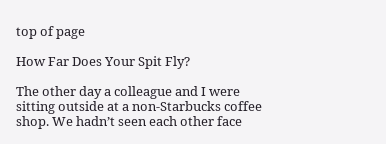top of page

How Far Does Your Spit Fly?

The other day a colleague and I were sitting outside at a non-Starbucks coffee shop. We hadn’t seen each other face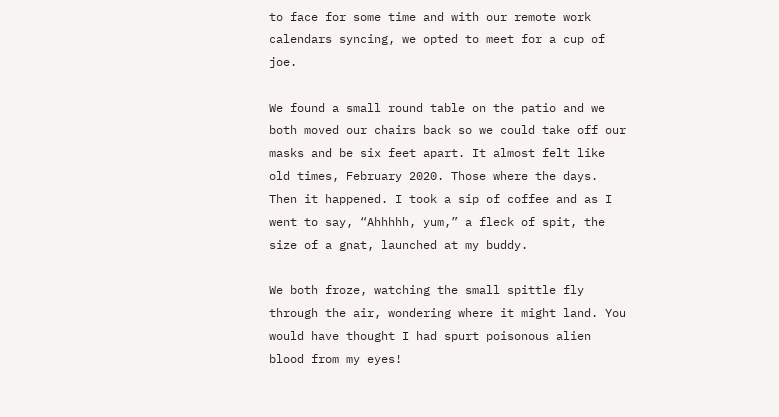to face for some time and with our remote work calendars syncing, we opted to meet for a cup of joe.

We found a small round table on the patio and we both moved our chairs back so we could take off our masks and be six feet apart. It almost felt like old times, February 2020. Those where the days. Then it happened. I took a sip of coffee and as I went to say, “Ahhhhh, yum,” a fleck of spit, the size of a gnat, launched at my buddy.

We both froze, watching the small spittle fly through the air, wondering where it might land. You would have thought I had spurt poisonous alien blood from my eyes!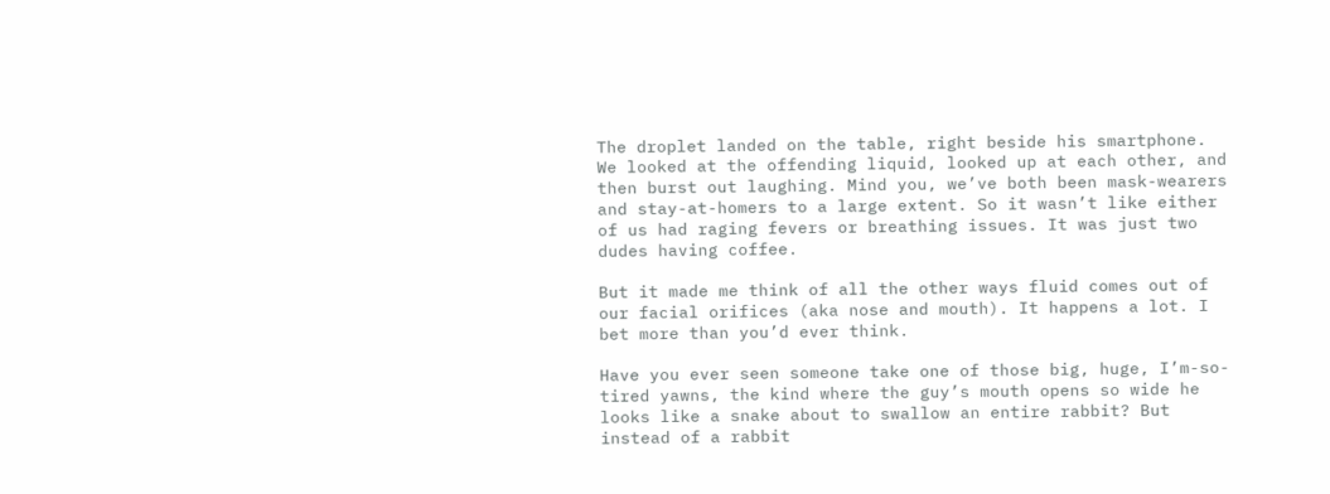The droplet landed on the table, right beside his smartphone. We looked at the offending liquid, looked up at each other, and then burst out laughing. Mind you, we’ve both been mask-wearers and stay-at-homers to a large extent. So it wasn’t like either of us had raging fevers or breathing issues. It was just two dudes having coffee.

But it made me think of all the other ways fluid comes out of our facial orifices (aka nose and mouth). It happens a lot. I bet more than you’d ever think.

Have you ever seen someone take one of those big, huge, I’m-so-tired yawns, the kind where the guy’s mouth opens so wide he looks like a snake about to swallow an entire rabbit? But instead of a rabbit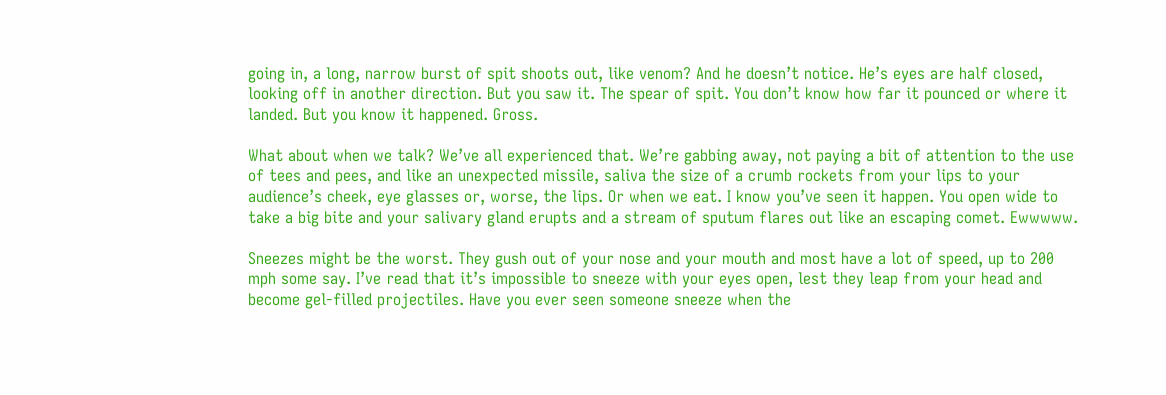going in, a long, narrow burst of spit shoots out, like venom? And he doesn’t notice. He’s eyes are half closed, looking off in another direction. But you saw it. The spear of spit. You don’t know how far it pounced or where it landed. But you know it happened. Gross.

What about when we talk? We’ve all experienced that. We’re gabbing away, not paying a bit of attention to the use of tees and pees, and like an unexpected missile, saliva the size of a crumb rockets from your lips to your audience’s cheek, eye glasses or, worse, the lips. Or when we eat. I know you’ve seen it happen. You open wide to take a big bite and your salivary gland erupts and a stream of sputum flares out like an escaping comet. Ewwwww.

Sneezes might be the worst. They gush out of your nose and your mouth and most have a lot of speed, up to 200 mph some say. I’ve read that it’s impossible to sneeze with your eyes open, lest they leap from your head and become gel-filled projectiles. Have you ever seen someone sneeze when the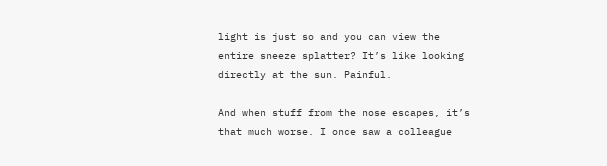light is just so and you can view the entire sneeze splatter? It’s like looking directly at the sun. Painful.

And when stuff from the nose escapes, it’s that much worse. I once saw a colleague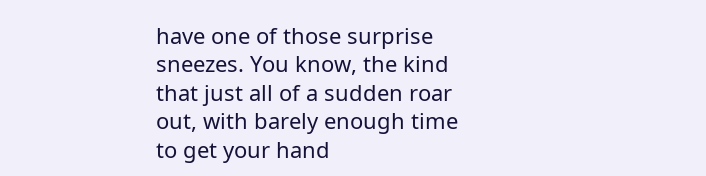have one of those surprise sneezes. You know, the kind that just all of a sudden roar out, with barely enough time to get your hand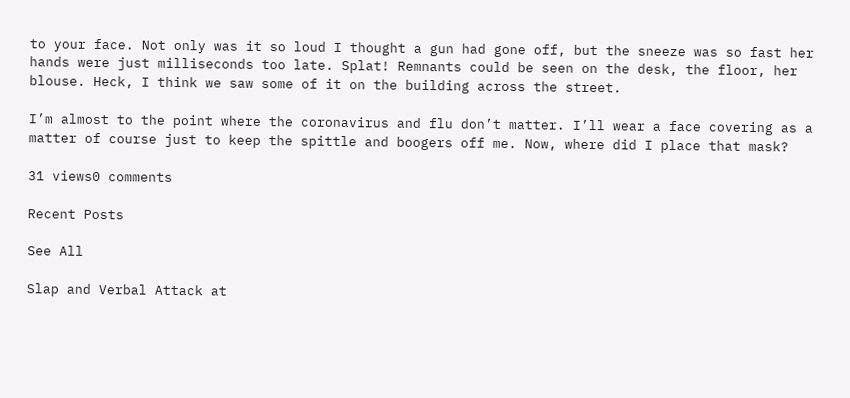to your face. Not only was it so loud I thought a gun had gone off, but the sneeze was so fast her hands were just milliseconds too late. Splat! Remnants could be seen on the desk, the floor, her blouse. Heck, I think we saw some of it on the building across the street.

I’m almost to the point where the coronavirus and flu don’t matter. I’ll wear a face covering as a matter of course just to keep the spittle and boogers off me. Now, where did I place that mask?

31 views0 comments

Recent Posts

See All

Slap and Verbal Attack at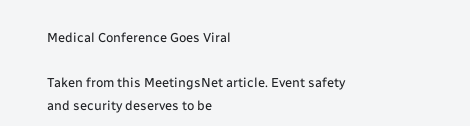Medical Conference Goes Viral

Taken from this MeetingsNet article. Event safety and security deserves to be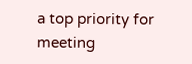a top priority for meeting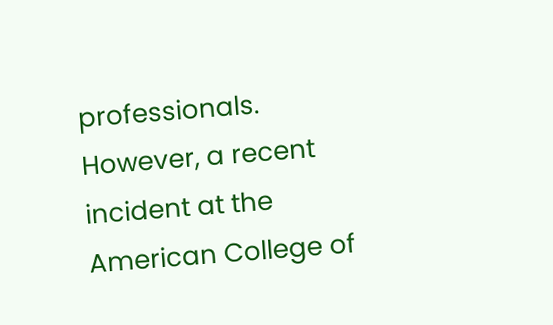professionals. However, a recent incident at the American College of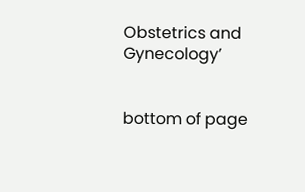Obstetrics and Gynecology’


bottom of page